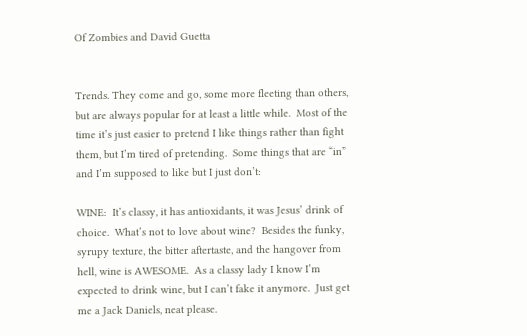Of Zombies and David Guetta


Trends. They come and go, some more fleeting than others, but are always popular for at least a little while.  Most of the time it’s just easier to pretend I like things rather than fight them, but I’m tired of pretending.  Some things that are “in” and I’m supposed to like but I just don’t:

WINE:  It’s classy, it has antioxidants, it was Jesus’ drink of choice.  What’s not to love about wine?  Besides the funky, syrupy texture, the bitter aftertaste, and the hangover from hell, wine is AWESOME.  As a classy lady I know I’m expected to drink wine, but I can’t fake it anymore.  Just get me a Jack Daniels, neat please.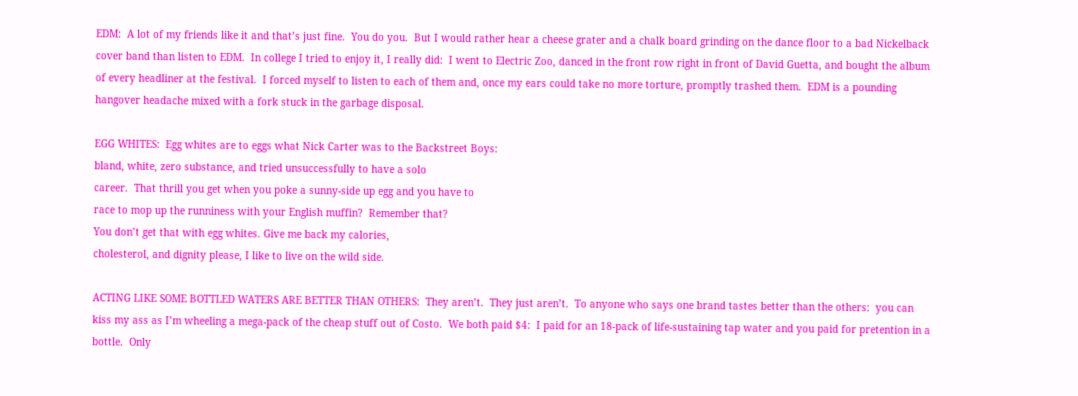EDM:  A lot of my friends like it and that’s just fine.  You do you.  But I would rather hear a cheese grater and a chalk board grinding on the dance floor to a bad Nickelback cover band than listen to EDM.  In college I tried to enjoy it, I really did:  I went to Electric Zoo, danced in the front row right in front of David Guetta, and bought the album of every headliner at the festival.  I forced myself to listen to each of them and, once my ears could take no more torture, promptly trashed them.  EDM is a pounding hangover headache mixed with a fork stuck in the garbage disposal.

EGG WHITES:  Egg whites are to eggs what Nick Carter was to the Backstreet Boys:
bland, white, zero substance, and tried unsuccessfully to have a solo
career.  That thrill you get when you poke a sunny-side up egg and you have to
race to mop up the runniness with your English muffin?  Remember that?
You don’t get that with egg whites. Give me back my calories,
cholesterol, and dignity please, I like to live on the wild side.

ACTING LIKE SOME BOTTLED WATERS ARE BETTER THAN OTHERS:  They aren’t.  They just aren’t.  To anyone who says one brand tastes better than the others:  you can kiss my ass as I’m wheeling a mega-pack of the cheap stuff out of Costo.  We both paid $4:  I paid for an 18-pack of life-sustaining tap water and you paid for pretention in a bottle.  Only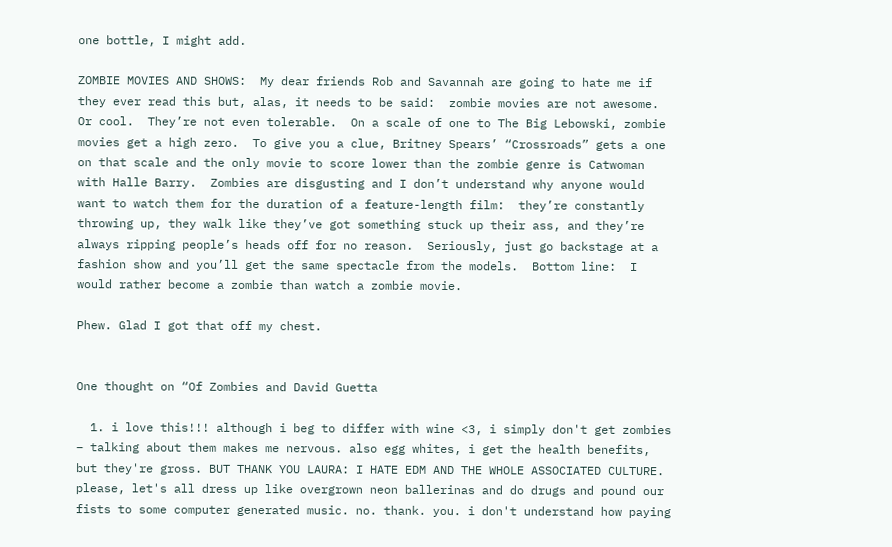one bottle, I might add.

ZOMBIE MOVIES AND SHOWS:  My dear friends Rob and Savannah are going to hate me if they ever read this but, alas, it needs to be said:  zombie movies are not awesome.  Or cool.  They’re not even tolerable.  On a scale of one to The Big Lebowski, zombie movies get a high zero.  To give you a clue, Britney Spears’ “Crossroads” gets a one on that scale and the only movie to score lower than the zombie genre is Catwoman with Halle Barry.  Zombies are disgusting and I don’t understand why anyone would want to watch them for the duration of a feature-length film:  they’re constantly throwing up, they walk like they’ve got something stuck up their ass, and they’re always ripping people’s heads off for no reason.  Seriously, just go backstage at a fashion show and you’ll get the same spectacle from the models.  Bottom line:  I would rather become a zombie than watch a zombie movie.

Phew. Glad I got that off my chest.


One thought on “Of Zombies and David Guetta

  1. i love this!!! although i beg to differ with wine <3, i simply don't get zombies – talking about them makes me nervous. also egg whites, i get the health benefits, but they're gross. BUT THANK YOU LAURA: I HATE EDM AND THE WHOLE ASSOCIATED CULTURE. please, let's all dress up like overgrown neon ballerinas and do drugs and pound our fists to some computer generated music. no. thank. you. i don't understand how paying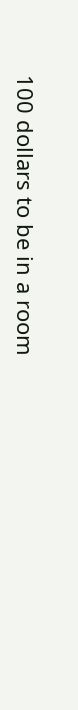100 dollars to be in a room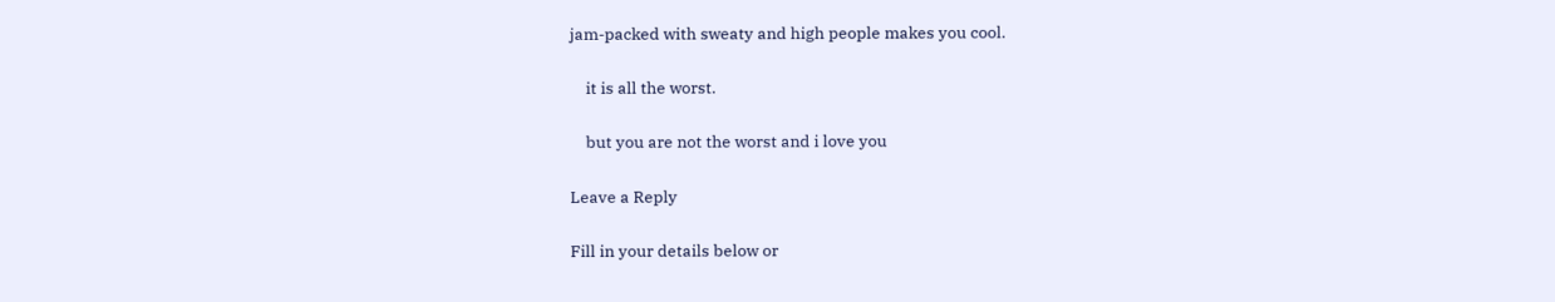jam-packed with sweaty and high people makes you cool.

    it is all the worst.

    but you are not the worst and i love you

Leave a Reply

Fill in your details below or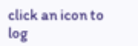click an icon to log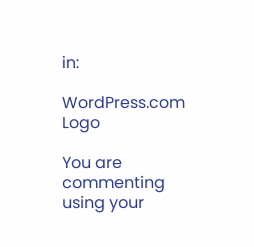in:

WordPress.com Logo

You are commenting using your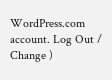WordPress.com account. Log Out /  Change )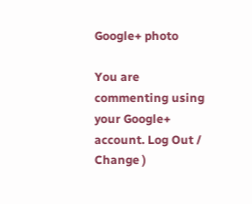Google+ photo

You are commenting using your Google+ account. Log Out /  Change )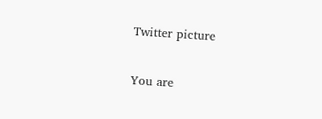Twitter picture

You are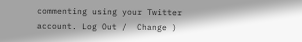commenting using your Twitter account. Log Out /  Change )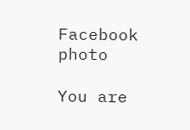Facebook photo

You are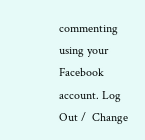commenting using your Facebook account. Log Out /  Change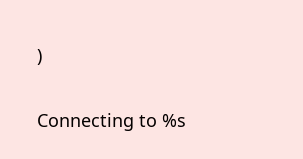)


Connecting to %s